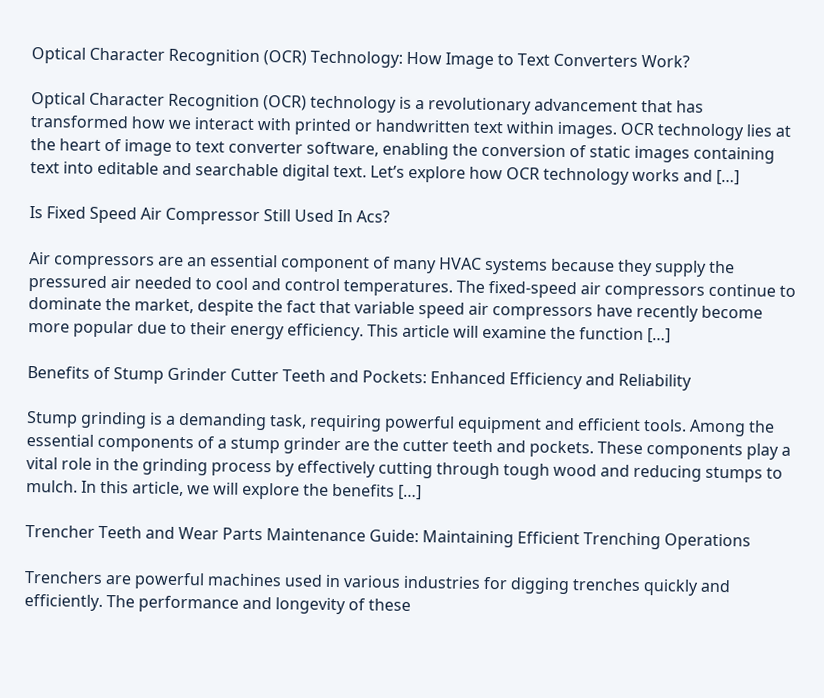Optical Character Recognition (OCR) Technology: How Image to Text Converters Work?

Optical Character Recognition (OCR) technology is a revolutionary advancement that has transformed how we interact with printed or handwritten text within images. OCR technology lies at the heart of image to text converter software, enabling the conversion of static images containing text into editable and searchable digital text. Let’s explore how OCR technology works and […]

Is Fixed Speed Air Compressor Still Used In Acs?

Air compressors are an essential component of many HVAC systems because they supply the pressured air needed to cool and control temperatures. The fixed-speed air compressors continue to dominate the market, despite the fact that variable speed air compressors have recently become more popular due to their energy efficiency. This article will examine the function […]

Benefits of Stump Grinder Cutter Teeth and Pockets: Enhanced Efficiency and Reliability

Stump grinding is a demanding task, requiring powerful equipment and efficient tools. Among the essential components of a stump grinder are the cutter teeth and pockets. These components play a vital role in the grinding process by effectively cutting through tough wood and reducing stumps to mulch. In this article, we will explore the benefits […]

Trencher Teeth and Wear Parts Maintenance Guide: Maintaining Efficient Trenching Operations

Trenchers are powerful machines used in various industries for digging trenches quickly and efficiently. The performance and longevity of these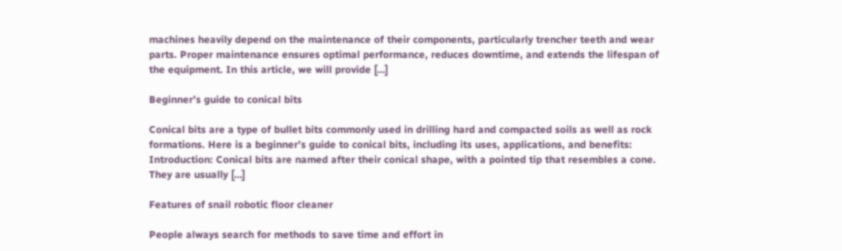machines heavily depend on the maintenance of their components, particularly trencher teeth and wear parts. Proper maintenance ensures optimal performance, reduces downtime, and extends the lifespan of the equipment. In this article, we will provide […]

Beginner’s guide to conical bits

Conical bits are a type of bullet bits commonly used in drilling hard and compacted soils as well as rock formations. Here is a beginner’s guide to conical bits, including its uses, applications, and benefits: Introduction: Conical bits are named after their conical shape, with a pointed tip that resembles a cone. They are usually […]

Features of snail robotic floor cleaner

People always search for methods to save time and effort in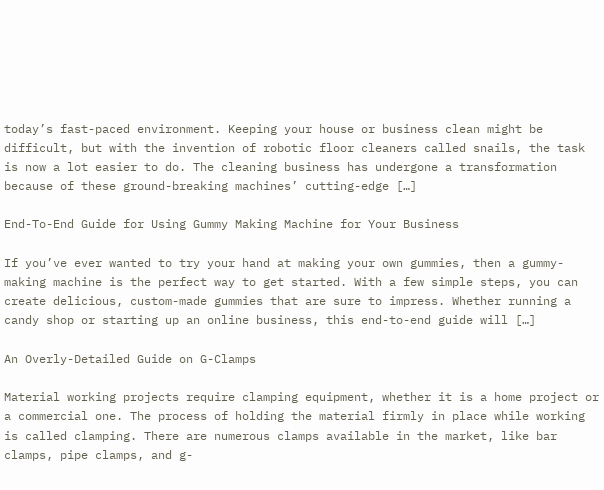today’s fast-paced environment. Keeping your house or business clean might be difficult, but with the invention of robotic floor cleaners called snails, the task is now a lot easier to do. The cleaning business has undergone a transformation because of these ground-breaking machines’ cutting-edge […]

End-To-End Guide for Using Gummy Making Machine for Your Business

If you’ve ever wanted to try your hand at making your own gummies, then a gummy-making machine is the perfect way to get started. With a few simple steps, you can create delicious, custom-made gummies that are sure to impress. Whether running a candy shop or starting up an online business, this end-to-end guide will […]

An Overly-Detailed Guide on G-Clamps

Material working projects require clamping equipment, whether it is a home project or a commercial one. The process of holding the material firmly in place while working is called clamping. There are numerous clamps available in the market, like bar clamps, pipe clamps, and g-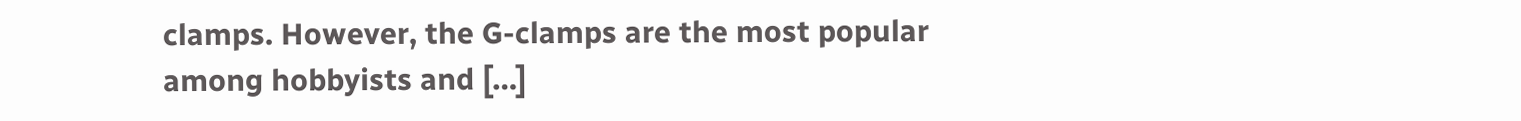clamps. However, the G-clamps are the most popular among hobbyists and […]